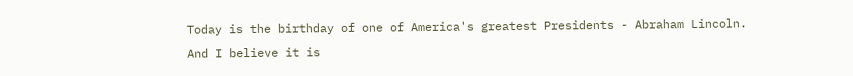Today is the birthday of one of America's greatest Presidents - Abraham Lincoln.  And I believe it is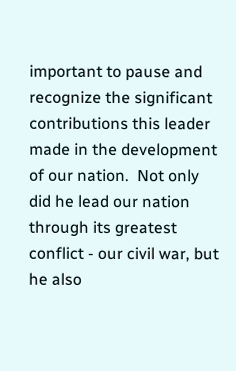important to pause and recognize the significant contributions this leader made in the development of our nation.  Not only did he lead our nation through its greatest conflict - our civil war, but he also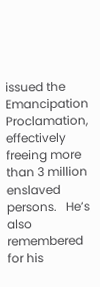issued the Emancipation Proclamation, effectively freeing more than 3 million enslaved persons.   He’s also remembered for his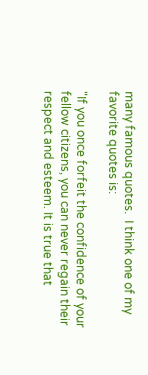many famous quotes.  I think one of my favorite quotes is:

"If you once forfeit the confidence of your fellow citizens, you can never regain their respect and esteem. It is true that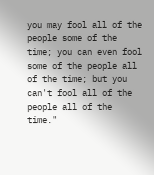you may fool all of the people some of the time; you can even fool some of the people all of the time; but you can't fool all of the people all of the time."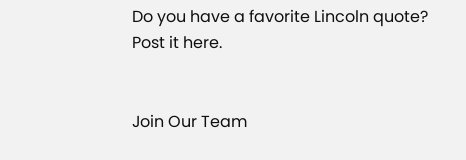Do you have a favorite Lincoln quote?  Post it here.


Join Our Team